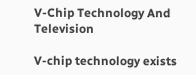V-Chip Technology And Television

V-chip technology exists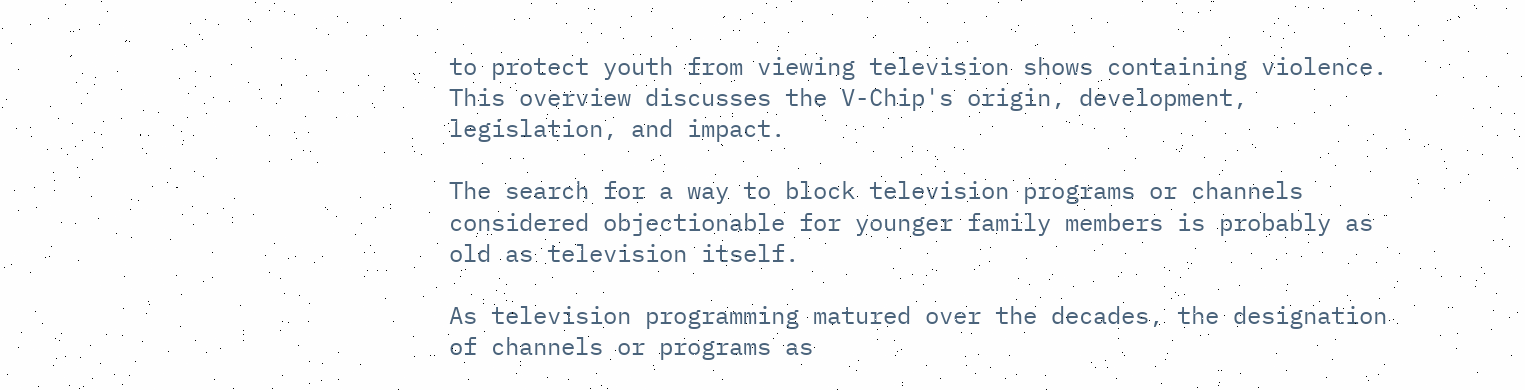to protect youth from viewing television shows containing violence. This overview discusses the V-Chip's origin, development, legislation, and impact.

The search for a way to block television programs or channels considered objectionable for younger family members is probably as old as television itself.

As television programming matured over the decades, the designation of channels or programs as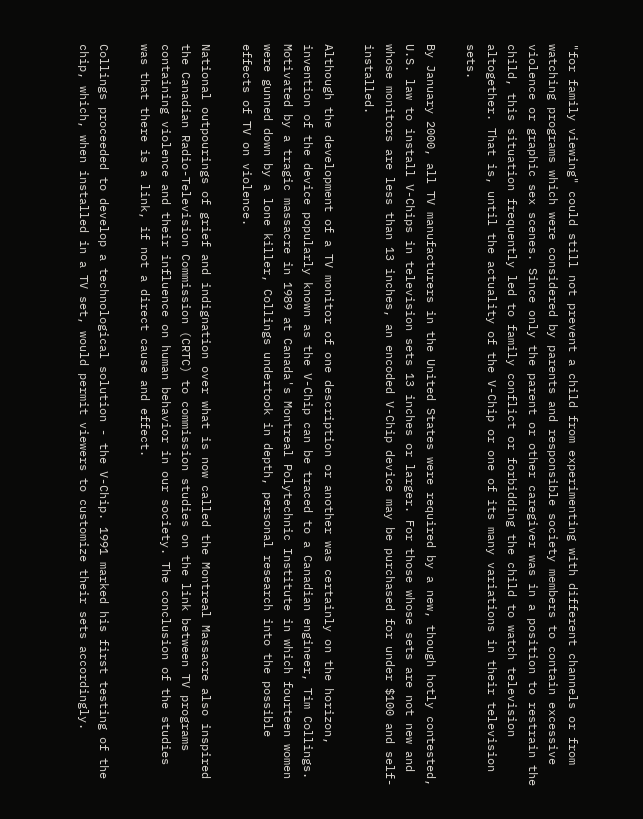"for family viewing" could still not prevent a child from experimenting with different channels or from watching programs which were considered by parents and responsible society members to contain excessive violence or graphic sex scenes. Since only the parent or other caregiver was in a position to restrain the child, this situation frequently led to family conflict or forbidding the child to watch television altogether. That is, until the actuality of the V-Chip or one of its many variations in their television sets.

By January 2000, all TV manufacturers in the United States were required by a new, though hotly contested, U.S. law to install V-Chips in television sets 13 inches or larger. For those whose sets are not new and whose monitors are less than 13 inches, an encoded V-Chip device may be purchased for under $100 and self-installed.

Although the development of a TV monitor of one description or another was certainly on the horizon, invention of the device popularly known as the V-Chip can be traced to a Canadian engineer, Tim Collings. Motivated by a tragic massacre in 1989 at Canada's Montreal Polytechnic Institute in which fourteen women were gunned down by a lone killer, Collings undertook in depth, personal research into the possible effects of TV on violence.

National outpourings of grief and indignation over what is now called the Montreal Massacre also inspired the Canadian Radio-Television Commission (CRTC) to commission studies on the link between TV programs containing violence and their influence on human behavior in our society. The conclusion of the studies was that there is a link, if not a direct cause and effect.

Collings proceeded to develop a technological solution - the V-Chip. 1991 marked his first testing of the chip, which, when installed in a TV set, would permit viewers to customize their sets accordingly.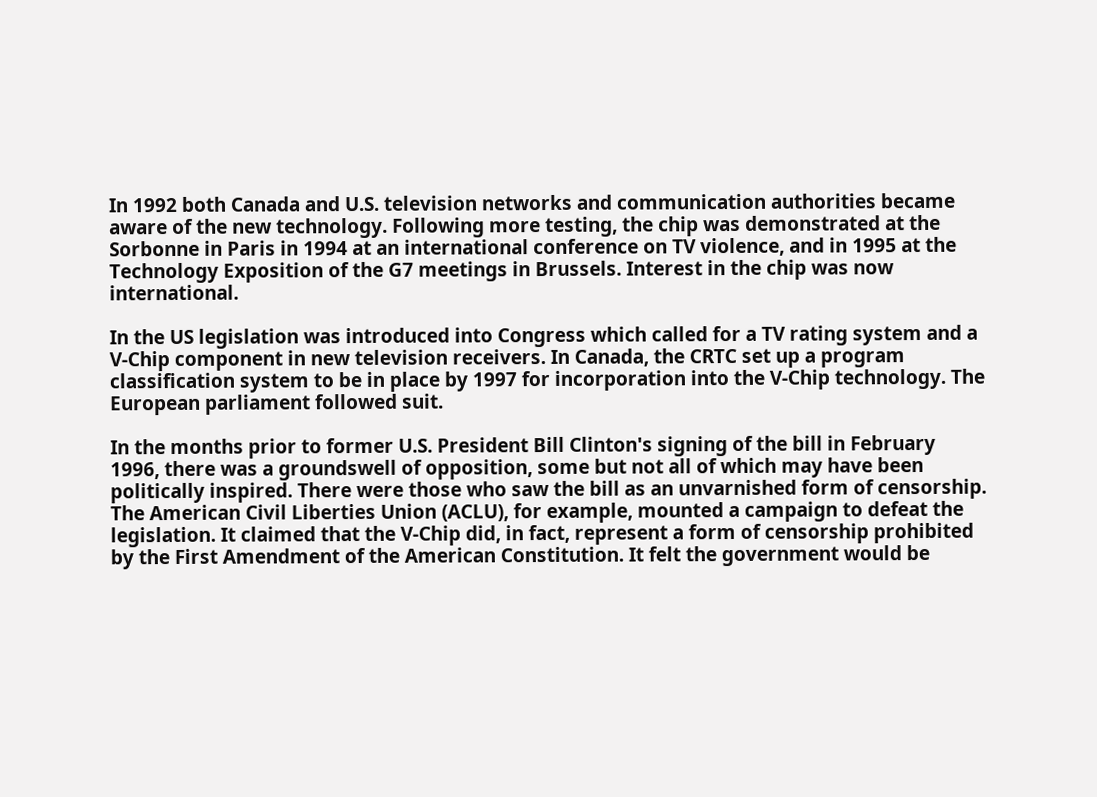In 1992 both Canada and U.S. television networks and communication authorities became aware of the new technology. Following more testing, the chip was demonstrated at the Sorbonne in Paris in 1994 at an international conference on TV violence, and in 1995 at the Technology Exposition of the G7 meetings in Brussels. Interest in the chip was now international.

In the US legislation was introduced into Congress which called for a TV rating system and a V-Chip component in new television receivers. In Canada, the CRTC set up a program classification system to be in place by 1997 for incorporation into the V-Chip technology. The European parliament followed suit.

In the months prior to former U.S. President Bill Clinton's signing of the bill in February 1996, there was a groundswell of opposition, some but not all of which may have been politically inspired. There were those who saw the bill as an unvarnished form of censorship. The American Civil Liberties Union (ACLU), for example, mounted a campaign to defeat the legislation. It claimed that the V-Chip did, in fact, represent a form of censorship prohibited by the First Amendment of the American Constitution. It felt the government would be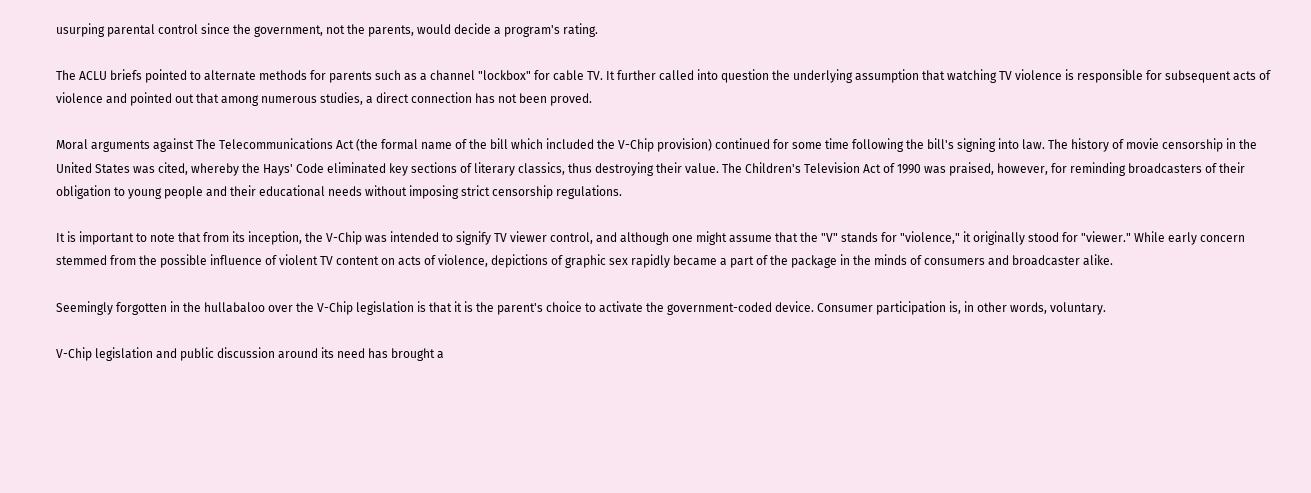usurping parental control since the government, not the parents, would decide a program's rating.

The ACLU briefs pointed to alternate methods for parents such as a channel "lockbox" for cable TV. It further called into question the underlying assumption that watching TV violence is responsible for subsequent acts of violence and pointed out that among numerous studies, a direct connection has not been proved.

Moral arguments against The Telecommunications Act (the formal name of the bill which included the V-Chip provision) continued for some time following the bill's signing into law. The history of movie censorship in the United States was cited, whereby the Hays' Code eliminated key sections of literary classics, thus destroying their value. The Children's Television Act of 1990 was praised, however, for reminding broadcasters of their obligation to young people and their educational needs without imposing strict censorship regulations.

It is important to note that from its inception, the V-Chip was intended to signify TV viewer control, and although one might assume that the "V" stands for "violence," it originally stood for "viewer." While early concern stemmed from the possible influence of violent TV content on acts of violence, depictions of graphic sex rapidly became a part of the package in the minds of consumers and broadcaster alike.

Seemingly forgotten in the hullabaloo over the V-Chip legislation is that it is the parent's choice to activate the government-coded device. Consumer participation is, in other words, voluntary.

V-Chip legislation and public discussion around its need has brought a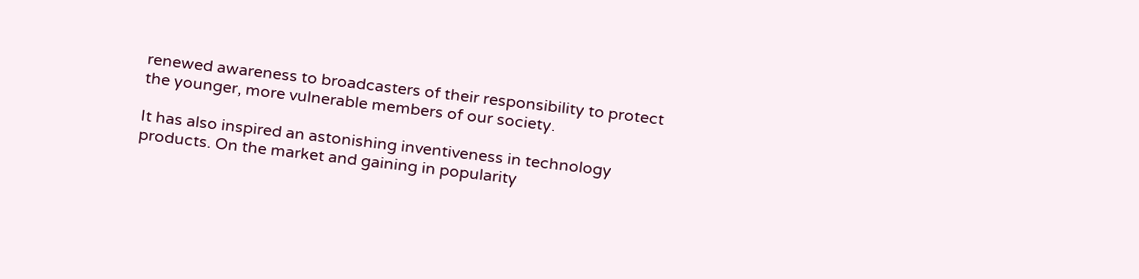renewed awareness to broadcasters of their responsibility to protect the younger, more vulnerable members of our society.

It has also inspired an astonishing inventiveness in technology products. On the market and gaining in popularity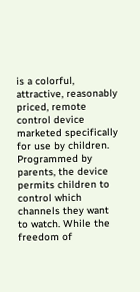is a colorful, attractive, reasonably priced, remote control device marketed specifically for use by children. Programmed by parents, the device permits children to control which channels they want to watch. While the freedom of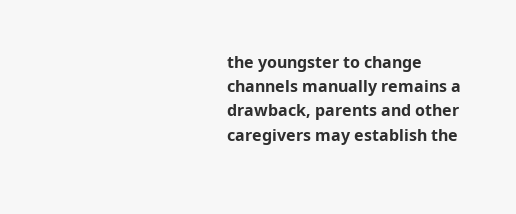the youngster to change channels manually remains a drawback, parents and other caregivers may establish the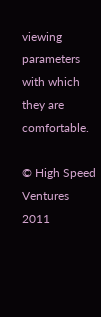viewing parameters with which they are comfortable.

© High Speed Ventures 2011